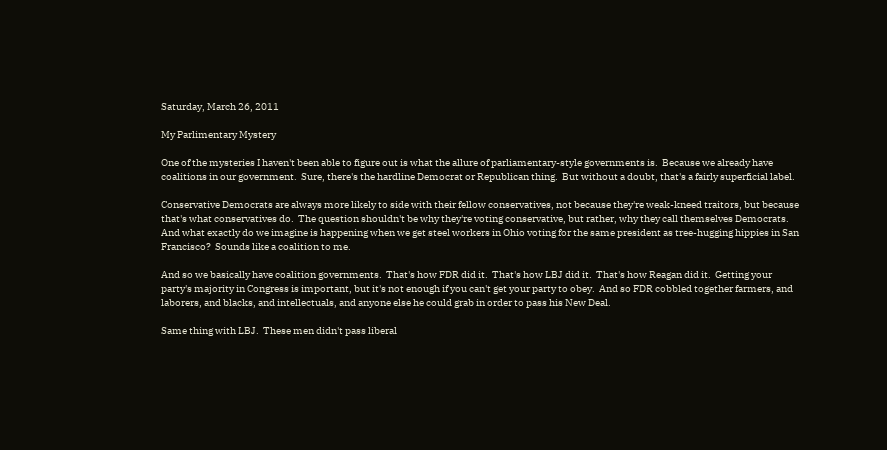Saturday, March 26, 2011

My Parlimentary Mystery

One of the mysteries I haven't been able to figure out is what the allure of parliamentary-style governments is.  Because we already have coalitions in our government.  Sure, there's the hardline Democrat or Republican thing.  But without a doubt, that's a fairly superficial label.

Conservative Democrats are always more likely to side with their fellow conservatives, not because they're weak-kneed traitors, but because that's what conservatives do.  The question shouldn't be why they're voting conservative, but rather, why they call themselves Democrats.  And what exactly do we imagine is happening when we get steel workers in Ohio voting for the same president as tree-hugging hippies in San Francisco?  Sounds like a coalition to me.

And so we basically have coalition governments.  That's how FDR did it.  That's how LBJ did it.  That's how Reagan did it.  Getting your party's majority in Congress is important, but it's not enough if you can't get your party to obey.  And so FDR cobbled together farmers, and laborers, and blacks, and intellectuals, and anyone else he could grab in order to pass his New Deal.

Same thing with LBJ.  These men didn't pass liberal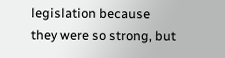legislation because they were so strong, but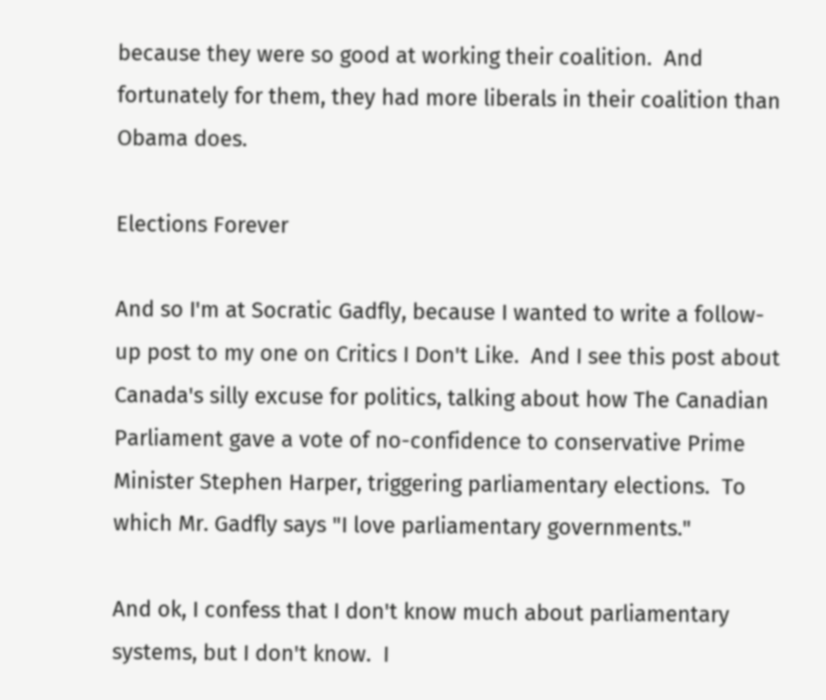because they were so good at working their coalition.  And fortunately for them, they had more liberals in their coalition than Obama does.

Elections Forever

And so I'm at Socratic Gadfly, because I wanted to write a follow-up post to my one on Critics I Don't Like.  And I see this post about Canada's silly excuse for politics, talking about how The Canadian Parliament gave a vote of no-confidence to conservative Prime Minister Stephen Harper, triggering parliamentary elections.  To which Mr. Gadfly says "I love parliamentary governments."

And ok, I confess that I don't know much about parliamentary systems, but I don't know.  I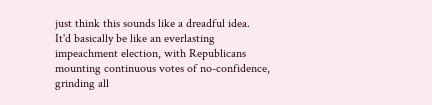just think this sounds like a dreadful idea.  It'd basically be like an everlasting impeachment election, with Republicans mounting continuous votes of no-confidence, grinding all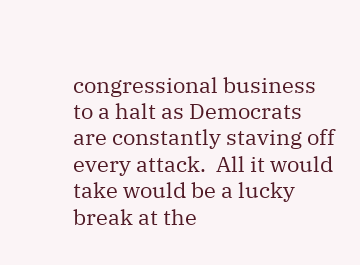congressional business to a halt as Democrats are constantly staving off every attack.  All it would take would be a lucky break at the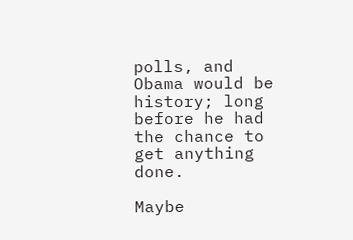polls, and Obama would be history; long before he had the chance to get anything done.

Maybe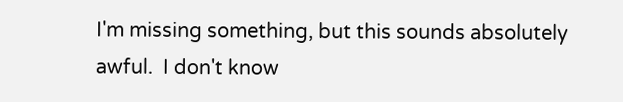I'm missing something, but this sounds absolutely awful.  I don't know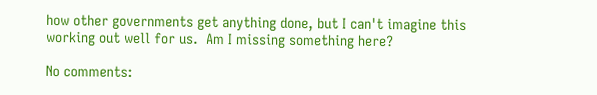how other governments get anything done, but I can't imagine this working out well for us.  Am I missing something here?

No comments: